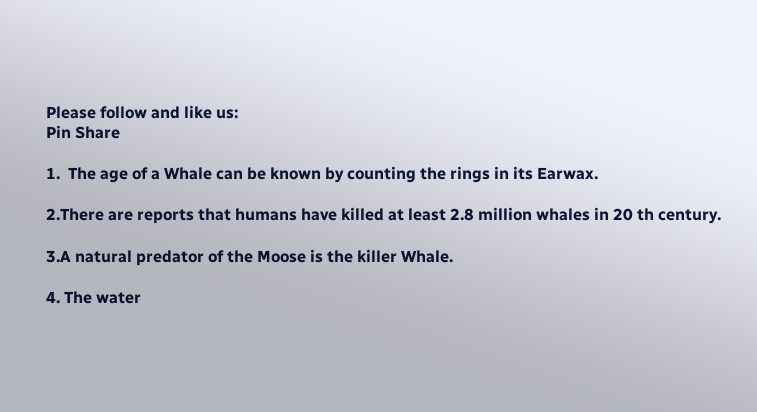Please follow and like us:
Pin Share

1.  The age of a Whale can be known by counting the rings in its Earwax.

2.There are reports that humans have killed at least 2.8 million whales in 20 th century.

3.A natural predator of the Moose is the killer Whale.

4. The water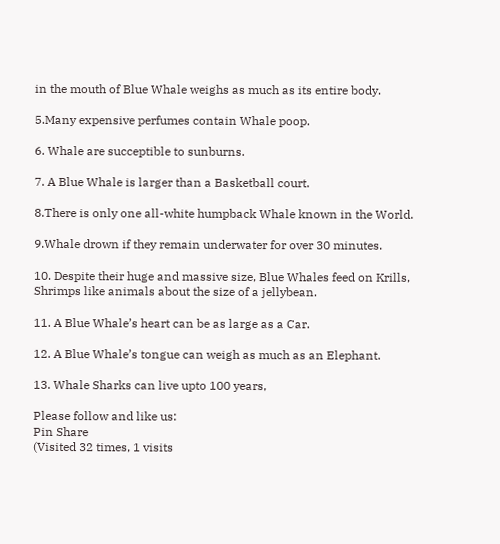in the mouth of Blue Whale weighs as much as its entire body.

5.Many expensive perfumes contain Whale poop.

6. Whale are succeptible to sunburns.

7. A Blue Whale is larger than a Basketball court.

8.There is only one all-white humpback Whale known in the World.

9.Whale drown if they remain underwater for over 30 minutes.

10. Despite their huge and massive size, Blue Whales feed on Krills, Shrimps like animals about the size of a jellybean.

11. A Blue Whale’s heart can be as large as a Car.

12. A Blue Whale’s tongue can weigh as much as an Elephant.

13. Whale Sharks can live upto 100 years,

Please follow and like us:
Pin Share
(Visited 32 times, 1 visits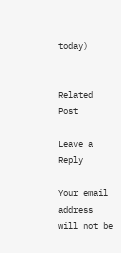today)


Related Post

Leave a Reply

Your email address will not be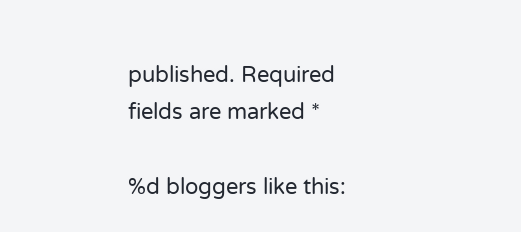published. Required fields are marked *

%d bloggers like this: